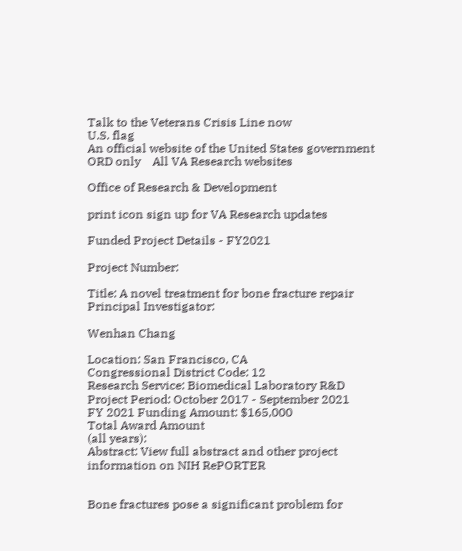Talk to the Veterans Crisis Line now
U.S. flag
An official website of the United States government
ORD only    All VA Research websites

Office of Research & Development

print icon sign up for VA Research updates

Funded Project Details - FY2021

Project Number:

Title: A novel treatment for bone fracture repair
Principal Investigator:

Wenhan Chang

Location: San Francisco, CA
Congressional District Code: 12
Research Service: Biomedical Laboratory R&D
Project Period: October 2017 - September 2021
FY 2021 Funding Amount: $165,000
Total Award Amount
(all years):
Abstract: View full abstract and other project information on NIH RePORTER


Bone fractures pose a significant problem for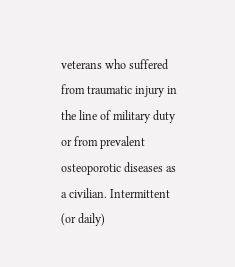veterans who suffered from traumatic injury in the line of military duty or from prevalent osteoporotic diseases as a civilian. Intermittent (or daily)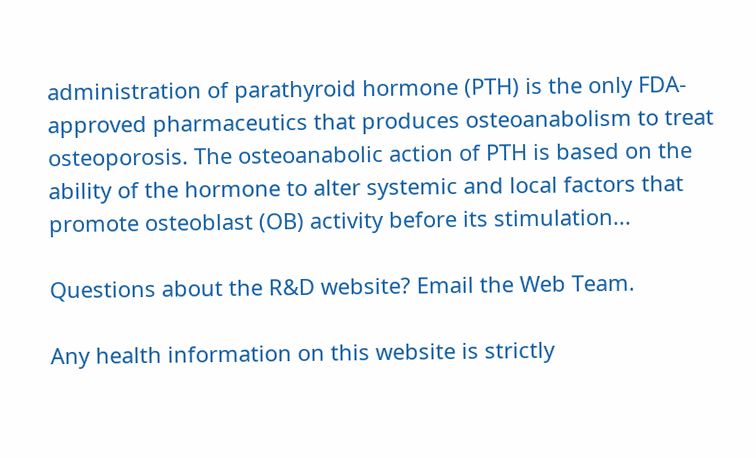administration of parathyroid hormone (PTH) is the only FDA-approved pharmaceutics that produces osteoanabolism to treat osteoporosis. The osteoanabolic action of PTH is based on the ability of the hormone to alter systemic and local factors that promote osteoblast (OB) activity before its stimulation...

Questions about the R&D website? Email the Web Team.

Any health information on this website is strictly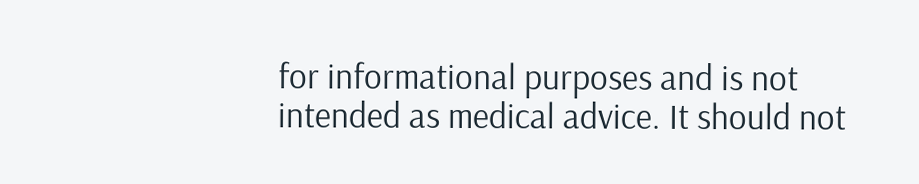for informational purposes and is not intended as medical advice. It should not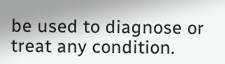be used to diagnose or treat any condition.